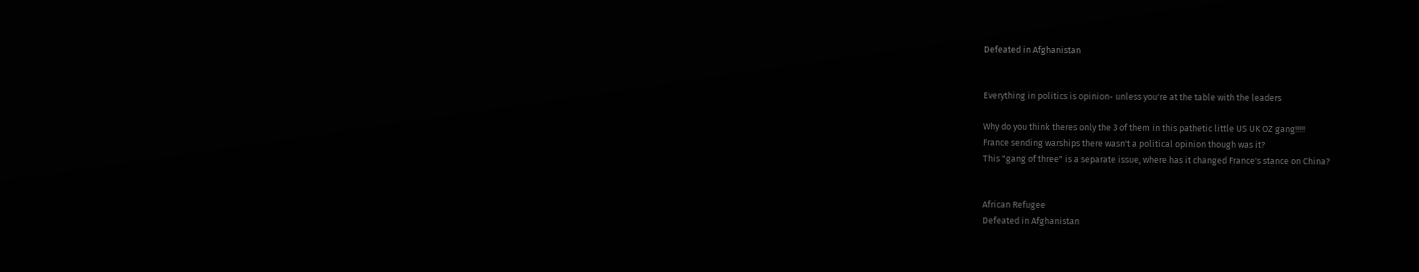Defeated in Afghanistan


Everything in politics is opinion- unless you're at the table with the leaders

Why do you think theres only the 3 of them in this pathetic little US UK OZ gang!!!!!
France sending warships there wasn't a political opinion though was it?
This "gang of three" is a separate issue, where has it changed France's stance on China?


African Refugee
Defeated in Afghanistan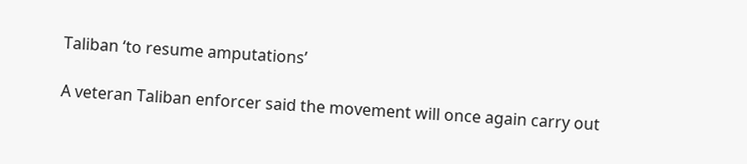Taliban ‘to resume amputations’

A veteran Taliban enforcer said the movement will once again carry out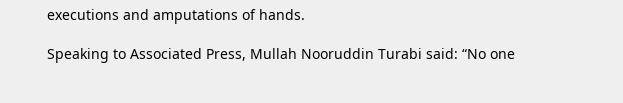executions and amputations of hands.

Speaking to Associated Press, Mullah Nooruddin Turabi said: “No one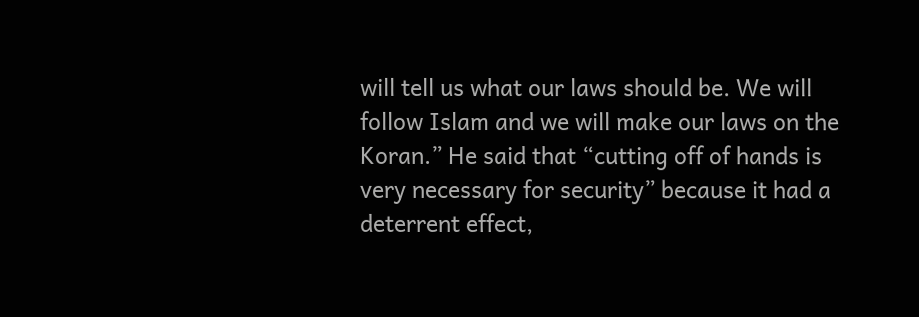will tell us what our laws should be. We will follow Islam and we will make our laws on the Koran.” He said that “cutting off of hands is very necessary for security” because it had a deterrent effect,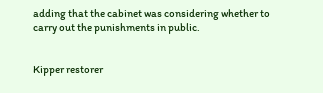adding that the cabinet was considering whether to carry out the punishments in public.


Kipper restorer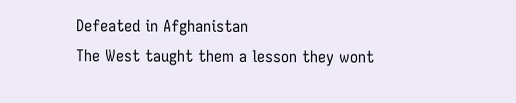Defeated in Afghanistan
The West taught them a lesson they wont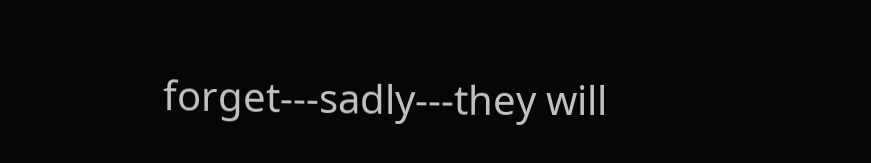forget---sadly---they will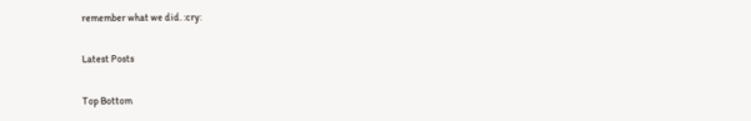remember what we did. :cry:

Latest Posts

Top Bottom